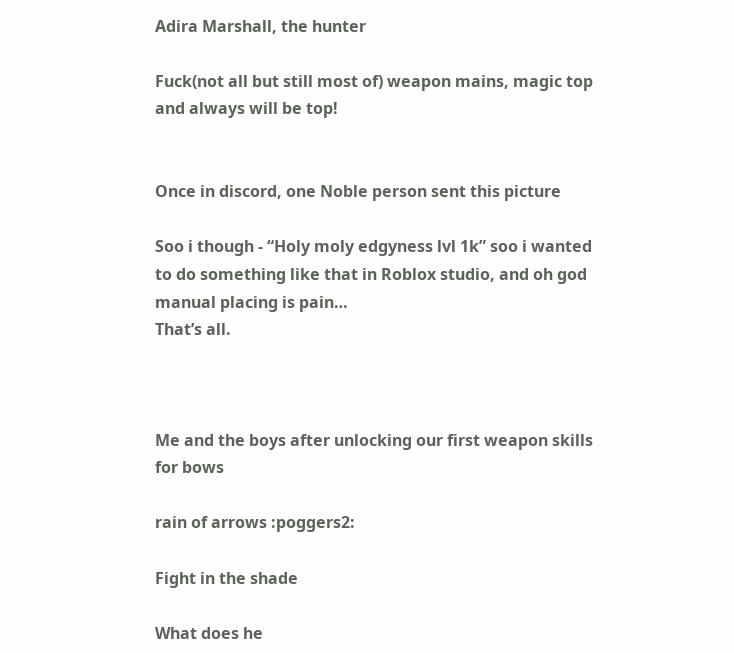Adira Marshall, the hunter

Fuck(not all but still most of) weapon mains, magic top and always will be top!


Once in discord, one Noble person sent this picture

Soo i though - “Holy moly edgyness lvl 1k” soo i wanted to do something like that in Roblox studio, and oh god manual placing is pain…
That’s all.



Me and the boys after unlocking our first weapon skills for bows

rain of arrows :poggers2:

Fight in the shade

What does he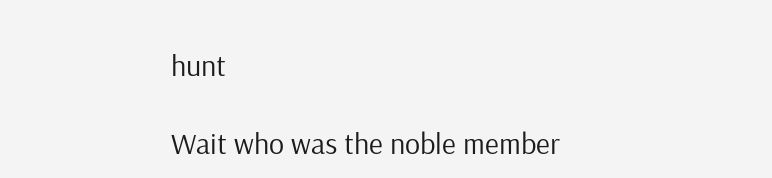hunt

Wait who was the noble member